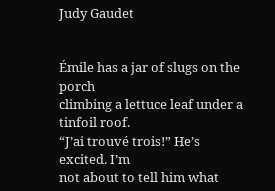Judy Gaudet


Émile has a jar of slugs on the porch
climbing a lettuce leaf under a tinfoil roof.
“J’ai trouvé trois!” He’s excited. I’m
not about to tell him what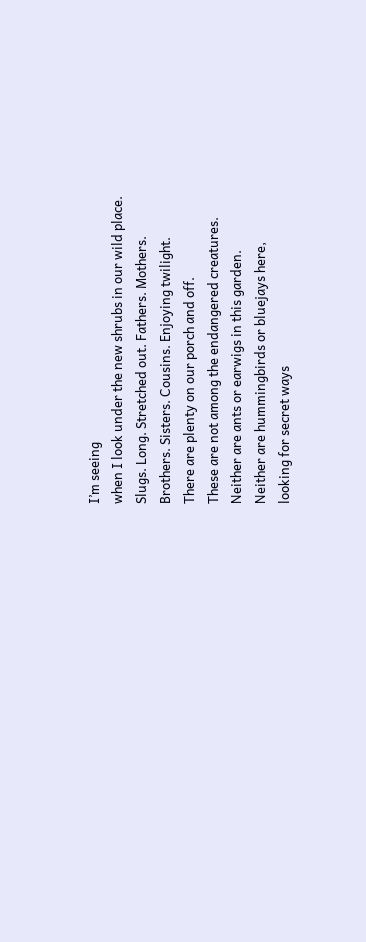I’m seeing
when I look under the new shrubs in our wild place.
Slugs. Long. Stretched out. Fathers. Mothers.
Brothers. Sisters. Cousins. Enjoying twilight.
There are plenty on our porch and off.
These are not among the endangered creatures.
Neither are ants or earwigs in this garden.
Neither are hummingbirds or bluejays here,
looking for secret ways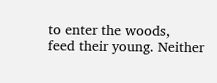to enter the woods,
feed their young. Neither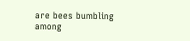are bees bumbling
among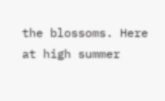the blossoms. Here at high summer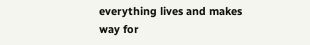everything lives and makes way for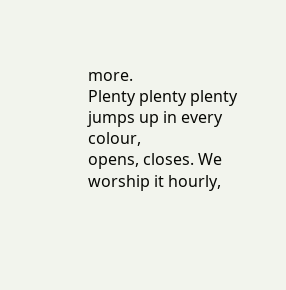more.
Plenty plenty plenty jumps up in every colour,
opens, closes. We worship it hourly,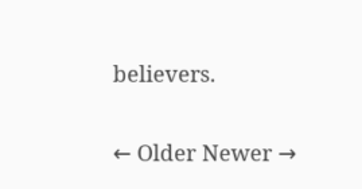believers.

← Older Newer →